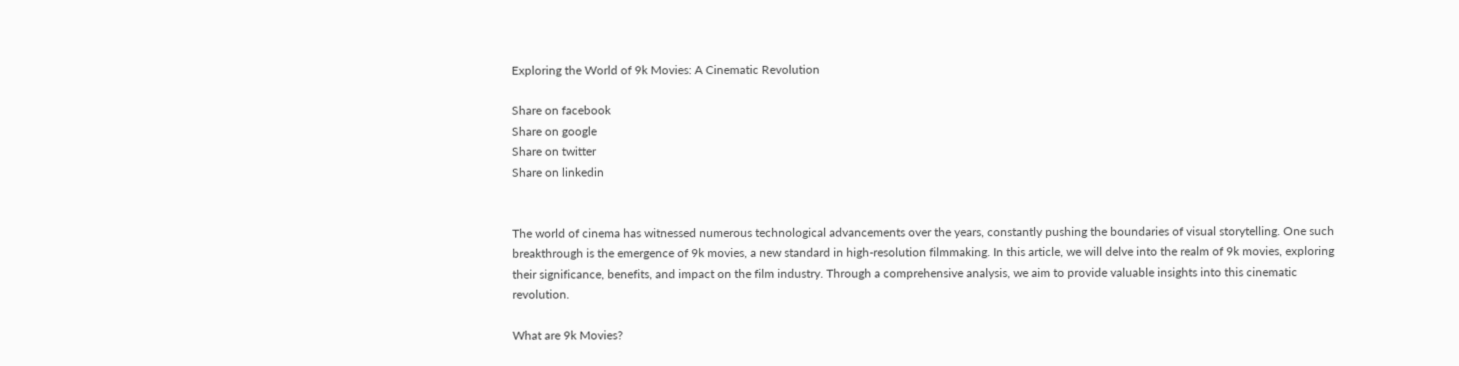Exploring the World of 9k Movies: A Cinematic Revolution

Share on facebook
Share on google
Share on twitter
Share on linkedin


The world of cinema has witnessed numerous technological advancements over the years, constantly pushing the boundaries of visual storytelling. One such breakthrough is the emergence of 9k movies, a new standard in high-resolution filmmaking. In this article, we will delve into the realm of 9k movies, exploring their significance, benefits, and impact on the film industry. Through a comprehensive analysis, we aim to provide valuable insights into this cinematic revolution.

What are 9k Movies?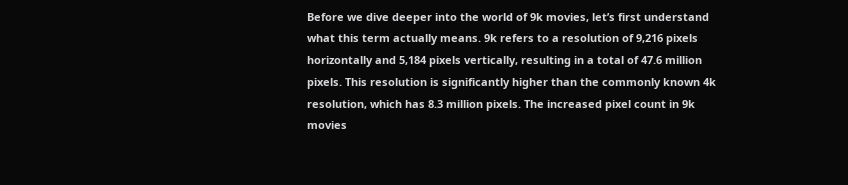Before we dive deeper into the world of 9k movies, let’s first understand what this term actually means. 9k refers to a resolution of 9,216 pixels horizontally and 5,184 pixels vertically, resulting in a total of 47.6 million pixels. This resolution is significantly higher than the commonly known 4k resolution, which has 8.3 million pixels. The increased pixel count in 9k movies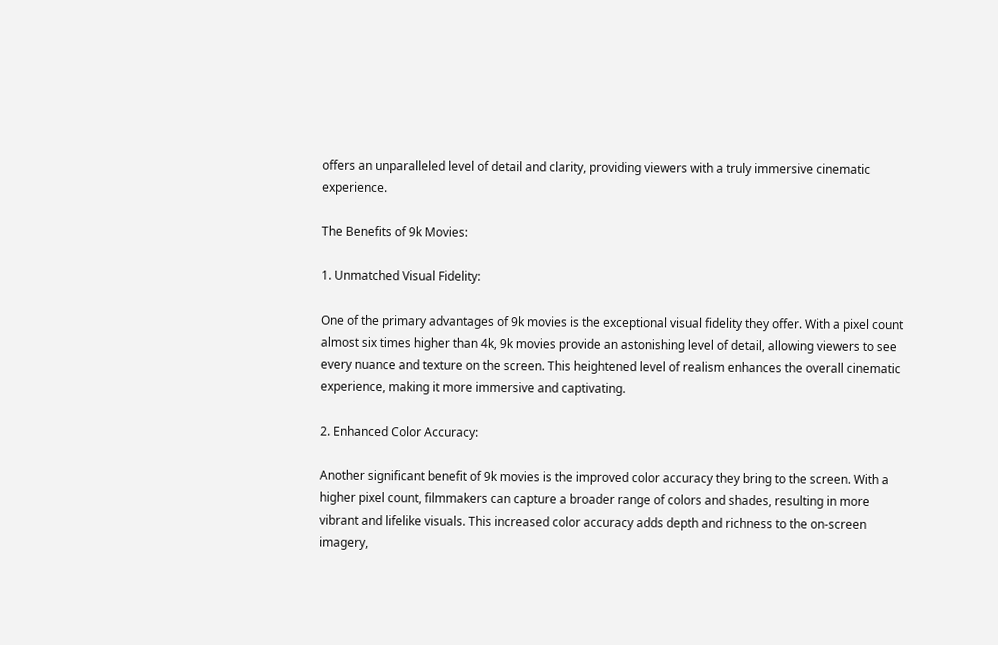offers an unparalleled level of detail and clarity, providing viewers with a truly immersive cinematic experience.

The Benefits of 9k Movies:

1. Unmatched Visual Fidelity:

One of the primary advantages of 9k movies is the exceptional visual fidelity they offer. With a pixel count almost six times higher than 4k, 9k movies provide an astonishing level of detail, allowing viewers to see every nuance and texture on the screen. This heightened level of realism enhances the overall cinematic experience, making it more immersive and captivating.

2. Enhanced Color Accuracy:

Another significant benefit of 9k movies is the improved color accuracy they bring to the screen. With a higher pixel count, filmmakers can capture a broader range of colors and shades, resulting in more vibrant and lifelike visuals. This increased color accuracy adds depth and richness to the on-screen imagery,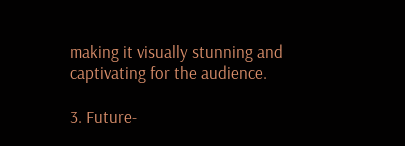making it visually stunning and captivating for the audience.

3. Future-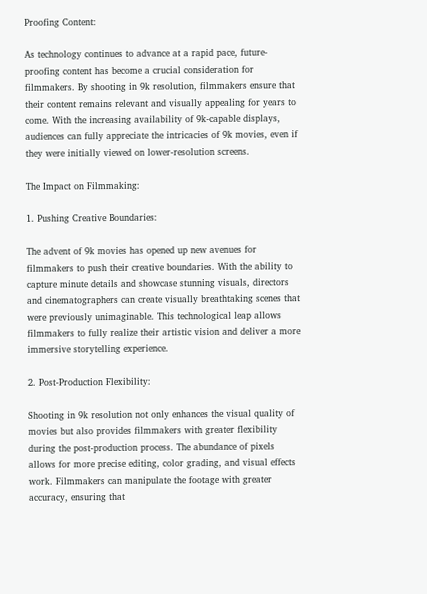Proofing Content:

As technology continues to advance at a rapid pace, future-proofing content has become a crucial consideration for filmmakers. By shooting in 9k resolution, filmmakers ensure that their content remains relevant and visually appealing for years to come. With the increasing availability of 9k-capable displays, audiences can fully appreciate the intricacies of 9k movies, even if they were initially viewed on lower-resolution screens.

The Impact on Filmmaking:

1. Pushing Creative Boundaries:

The advent of 9k movies has opened up new avenues for filmmakers to push their creative boundaries. With the ability to capture minute details and showcase stunning visuals, directors and cinematographers can create visually breathtaking scenes that were previously unimaginable. This technological leap allows filmmakers to fully realize their artistic vision and deliver a more immersive storytelling experience.

2. Post-Production Flexibility:

Shooting in 9k resolution not only enhances the visual quality of movies but also provides filmmakers with greater flexibility during the post-production process. The abundance of pixels allows for more precise editing, color grading, and visual effects work. Filmmakers can manipulate the footage with greater accuracy, ensuring that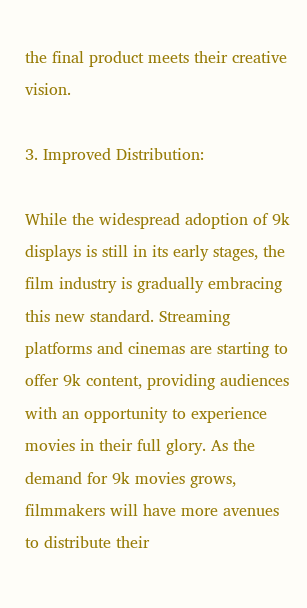the final product meets their creative vision.

3. Improved Distribution:

While the widespread adoption of 9k displays is still in its early stages, the film industry is gradually embracing this new standard. Streaming platforms and cinemas are starting to offer 9k content, providing audiences with an opportunity to experience movies in their full glory. As the demand for 9k movies grows, filmmakers will have more avenues to distribute their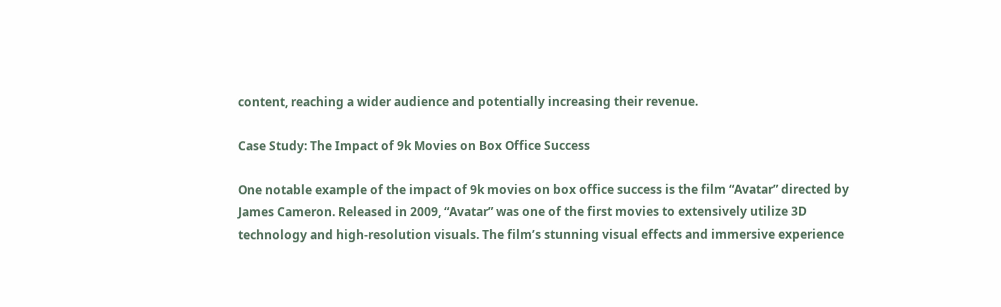content, reaching a wider audience and potentially increasing their revenue.

Case Study: The Impact of 9k Movies on Box Office Success

One notable example of the impact of 9k movies on box office success is the film “Avatar” directed by James Cameron. Released in 2009, “Avatar” was one of the first movies to extensively utilize 3D technology and high-resolution visuals. The film’s stunning visual effects and immersive experience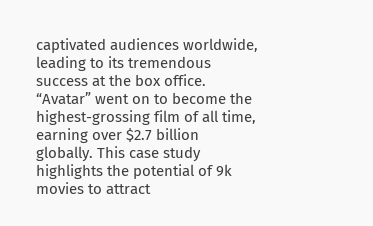captivated audiences worldwide, leading to its tremendous success at the box office. “Avatar” went on to become the highest-grossing film of all time, earning over $2.7 billion globally. This case study highlights the potential of 9k movies to attract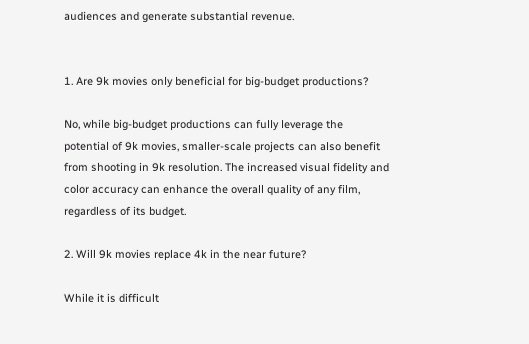audiences and generate substantial revenue.


1. Are 9k movies only beneficial for big-budget productions?

No, while big-budget productions can fully leverage the potential of 9k movies, smaller-scale projects can also benefit from shooting in 9k resolution. The increased visual fidelity and color accuracy can enhance the overall quality of any film, regardless of its budget.

2. Will 9k movies replace 4k in the near future?

While it is difficult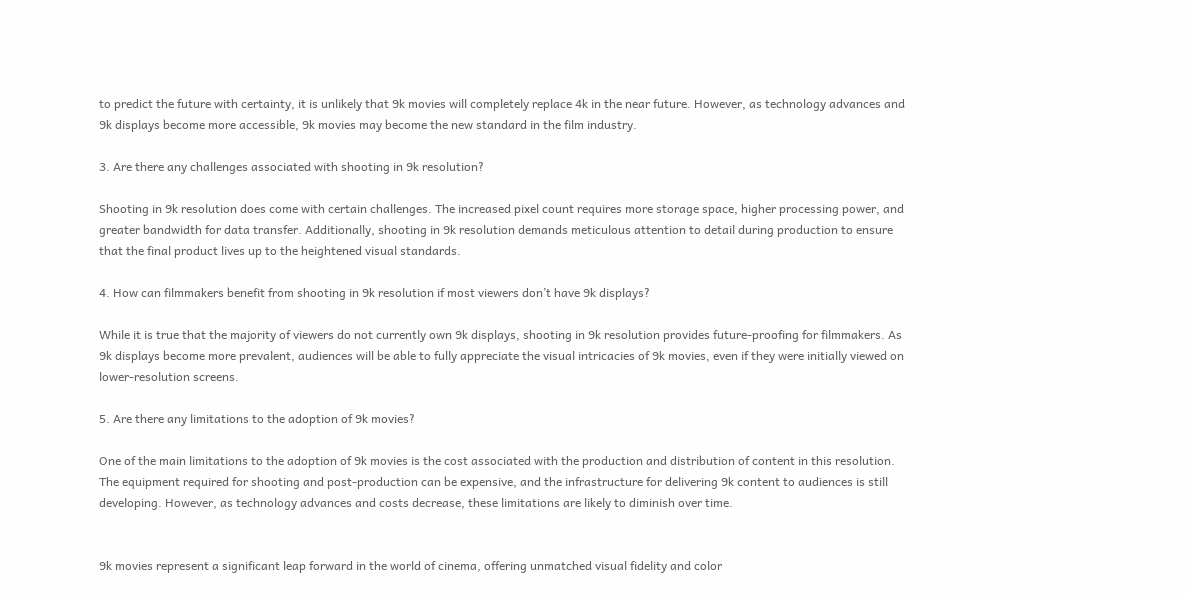to predict the future with certainty, it is unlikely that 9k movies will completely replace 4k in the near future. However, as technology advances and 9k displays become more accessible, 9k movies may become the new standard in the film industry.

3. Are there any challenges associated with shooting in 9k resolution?

Shooting in 9k resolution does come with certain challenges. The increased pixel count requires more storage space, higher processing power, and greater bandwidth for data transfer. Additionally, shooting in 9k resolution demands meticulous attention to detail during production to ensure that the final product lives up to the heightened visual standards.

4. How can filmmakers benefit from shooting in 9k resolution if most viewers don’t have 9k displays?

While it is true that the majority of viewers do not currently own 9k displays, shooting in 9k resolution provides future-proofing for filmmakers. As 9k displays become more prevalent, audiences will be able to fully appreciate the visual intricacies of 9k movies, even if they were initially viewed on lower-resolution screens.

5. Are there any limitations to the adoption of 9k movies?

One of the main limitations to the adoption of 9k movies is the cost associated with the production and distribution of content in this resolution. The equipment required for shooting and post-production can be expensive, and the infrastructure for delivering 9k content to audiences is still developing. However, as technology advances and costs decrease, these limitations are likely to diminish over time.


9k movies represent a significant leap forward in the world of cinema, offering unmatched visual fidelity and color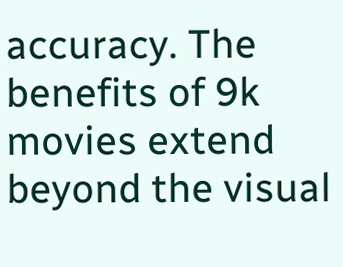accuracy. The benefits of 9k movies extend beyond the visual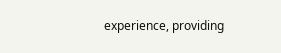experience, providing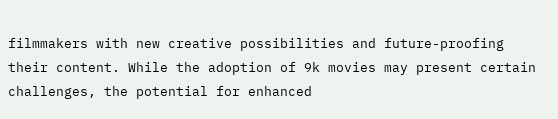filmmakers with new creative possibilities and future-proofing their content. While the adoption of 9k movies may present certain challenges, the potential for enhanced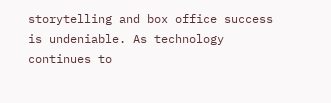storytelling and box office success is undeniable. As technology continues to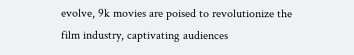evolve, 9k movies are poised to revolutionize the film industry, captivating audiences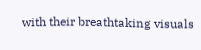with their breathtaking visuals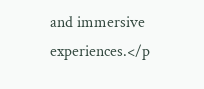and immersive experiences.</p